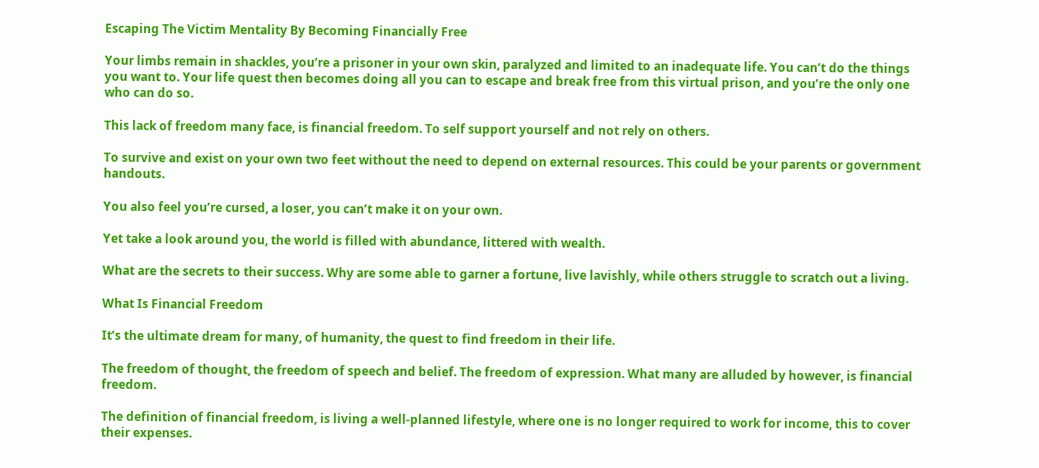Escaping The Victim Mentality By Becoming Financially Free

Your limbs remain in shackles, you’re a prisoner in your own skin, paralyzed and limited to an inadequate life. You can’t do the things you want to. Your life quest then becomes doing all you can to escape and break free from this virtual prison, and you’re the only one who can do so.

This lack of freedom many face, is financial freedom. To self support yourself and not rely on others.

To survive and exist on your own two feet without the need to depend on external resources. This could be your parents or government handouts.

You also feel you’re cursed, a loser, you can’t make it on your own.

Yet take a look around you, the world is filled with abundance, littered with wealth.

What are the secrets to their success. Why are some able to garner a fortune, live lavishly, while others struggle to scratch out a living.

What Is Financial Freedom

It’s the ultimate dream for many, of humanity, the quest to find freedom in their life.

The freedom of thought, the freedom of speech and belief. The freedom of expression. What many are alluded by however, is financial freedom.

The definition of financial freedom, is living a well-planned lifestyle, where one is no longer required to work for income, this to cover their expenses.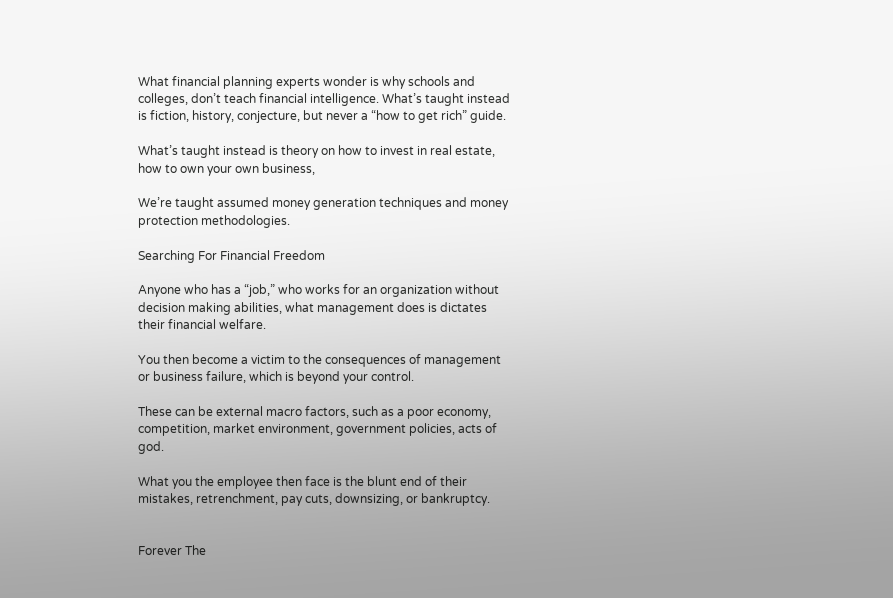What financial planning experts wonder is why schools and colleges, don’t teach financial intelligence. What’s taught instead is fiction, history, conjecture, but never a “how to get rich” guide.

What’s taught instead is theory on how to invest in real estate, how to own your own business,

We’re taught assumed money generation techniques and money protection methodologies.

Searching For Financial Freedom

Anyone who has a “job,” who works for an organization without decision making abilities, what management does is dictates their financial welfare.

You then become a victim to the consequences of management or business failure, which is beyond your control.

These can be external macro factors, such as a poor economy, competition, market environment, government policies, acts of god.

What you the employee then face is the blunt end of their mistakes, retrenchment, pay cuts, downsizing, or bankruptcy.


Forever The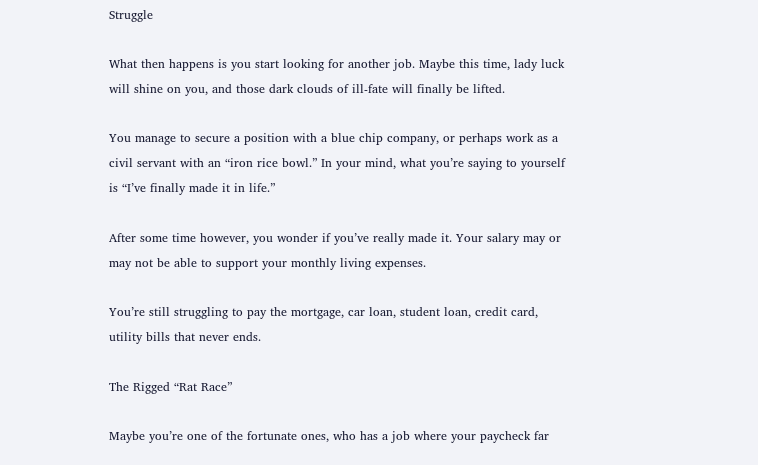Struggle

What then happens is you start looking for another job. Maybe this time, lady luck will shine on you, and those dark clouds of ill-fate will finally be lifted.

You manage to secure a position with a blue chip company, or perhaps work as a civil servant with an “iron rice bowl.” In your mind, what you’re saying to yourself is “I’ve finally made it in life.”

After some time however, you wonder if you’ve really made it. Your salary may or may not be able to support your monthly living expenses.

You’re still struggling to pay the mortgage, car loan, student loan, credit card, utility bills that never ends.

The Rigged “Rat Race”

Maybe you’re one of the fortunate ones, who has a job where your paycheck far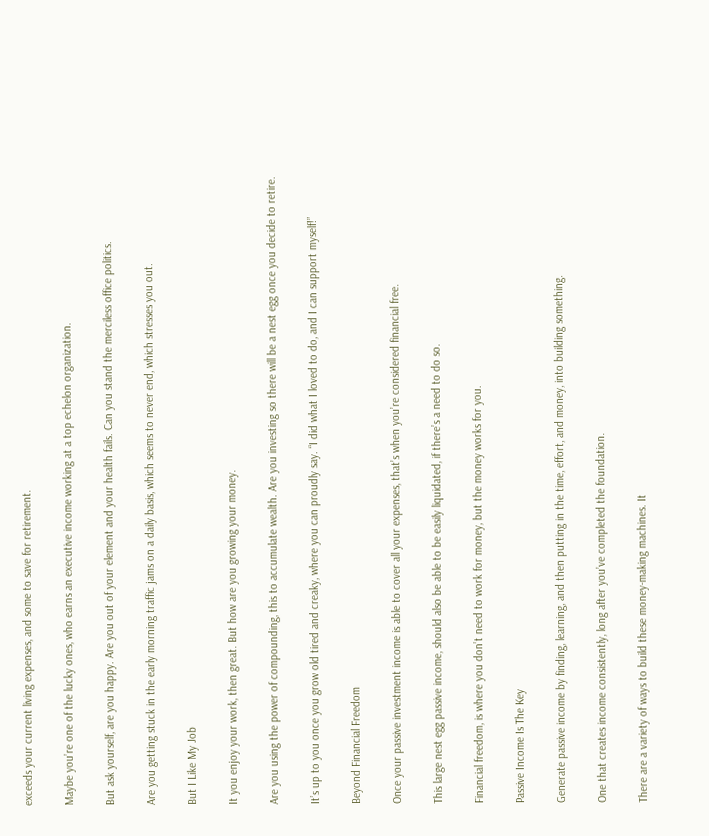exceeds your current living expenses, and some to save for retirement.

Maybe you’re one of the lucky ones, who earns an executive income working at a top echelon organization.

But ask yourself, are you happy. Are you out of your element and your health fails. Can you stand the merciless office politics.

Are you getting stuck in the early morning traffic jams on a daily basis, which seems to never end, which stresses you out.

But I Like My Job

It you enjoy your work, then great. But how are you growing your money.

Are you using the power of compounding, this to accumulate wealth. Are you investing so there will be a nest egg once you decide to retire.

It’s up to you once you grow old tired and creaky, where you can proudly say. “I did what I loved to do, and I can support myself!”

Beyond Financial Freedom

Once your passive investment income is able to cover all your expenses, that’s when you’re considered financial free.

This large nest egg passive income, should also be able to be easily liquidated, if there’s a need to do so.

Financial freedom, is where you don’t need to work for money, but the money works for you.

Passive Income Is The Key

Generate passive income by finding, learning, and then putting in the time, effort, and money, into building something.

One that creates income consistently, long after you’ve completed the foundation.

There are a variety of ways to build these money-making machines. It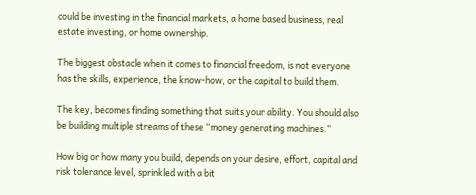could be investing in the financial markets, a home based business, real estate investing, or home ownership.

The biggest obstacle when it comes to financial freedom, is not everyone has the skills, experience, the know-how, or the capital to build them.

The key, becomes finding something that suits your ability. You should also be building multiple streams of these “money generating machines.”

How big or how many you build, depends on your desire, effort, capital and risk tolerance level, sprinkled with a bit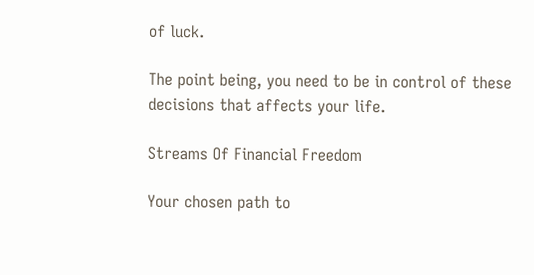of luck.

The point being, you need to be in control of these decisions that affects your life.

Streams Of Financial Freedom

Your chosen path to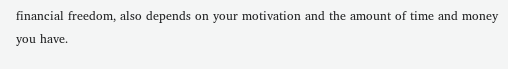financial freedom, also depends on your motivation and the amount of time and money you have.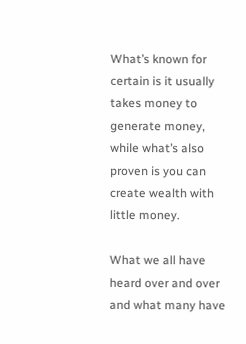What’s known for certain is it usually takes money to generate money, while what’s also proven is you can create wealth with little money.

What we all have heard over and over and what many have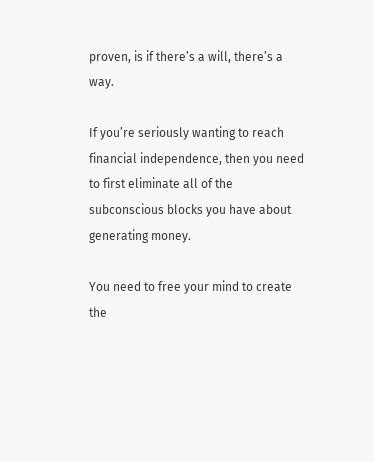proven, is if there’s a will, there’s a way.

If you’re seriously wanting to reach financial independence, then you need to first eliminate all of the subconscious blocks you have about generating money.

You need to free your mind to create the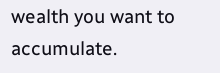wealth you want to accumulate.